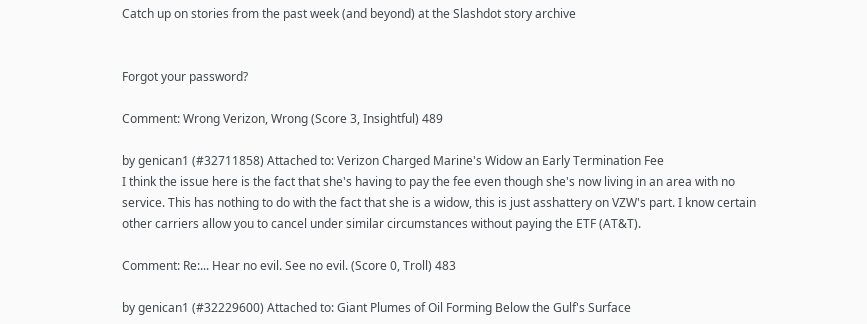Catch up on stories from the past week (and beyond) at the Slashdot story archive


Forgot your password?

Comment: Wrong Verizon, Wrong (Score 3, Insightful) 489

by genican1 (#32711858) Attached to: Verizon Charged Marine's Widow an Early Termination Fee
I think the issue here is the fact that she's having to pay the fee even though she's now living in an area with no service. This has nothing to do with the fact that she is a widow, this is just asshattery on VZW's part. I know certain other carriers allow you to cancel under similar circumstances without paying the ETF (AT&T).

Comment: Re:... Hear no evil. See no evil. (Score 0, Troll) 483

by genican1 (#32229600) Attached to: Giant Plumes of Oil Forming Below the Gulf's Surface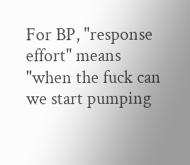For BP, "response effort" means "when the fuck can we start pumping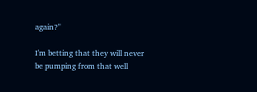again?"

I'm betting that they will never be pumping from that well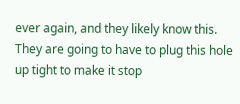ever again, and they likely know this. They are going to have to plug this hole up tight to make it stop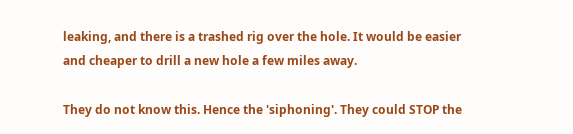leaking, and there is a trashed rig over the hole. It would be easier and cheaper to drill a new hole a few miles away.

They do not know this. Hence the 'siphoning'. They could STOP the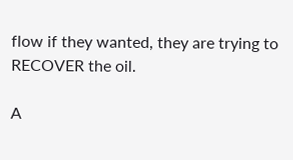flow if they wanted, they are trying to RECOVER the oil.

A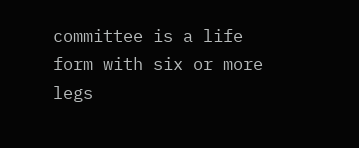committee is a life form with six or more legs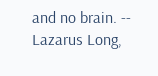and no brain. -- Lazarus Long,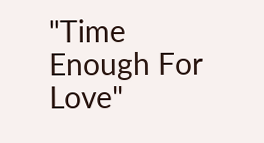"Time Enough For Love"